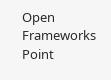Open Frameworks Point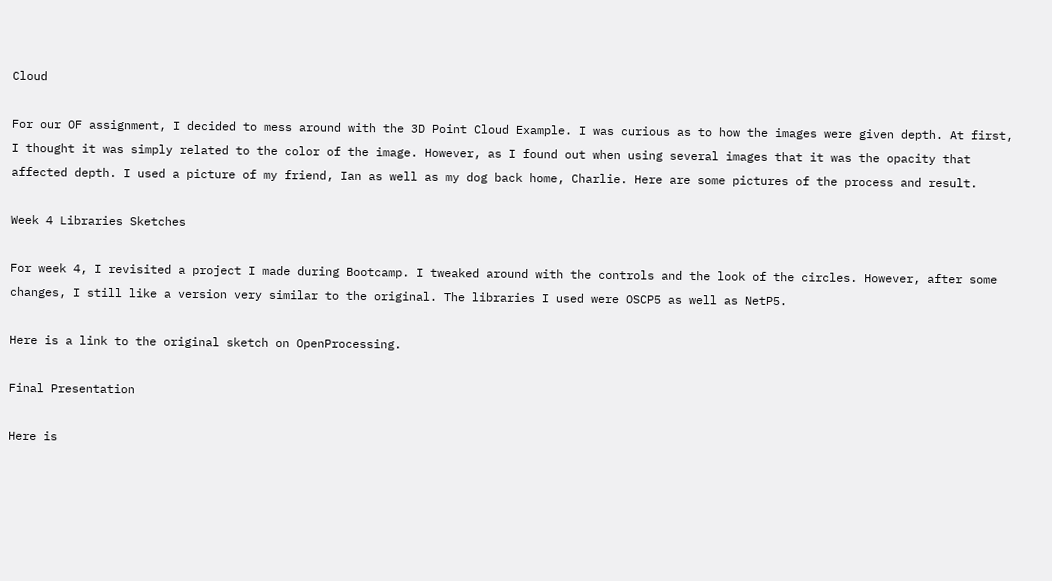Cloud

For our OF assignment, I decided to mess around with the 3D Point Cloud Example. I was curious as to how the images were given depth. At first, I thought it was simply related to the color of the image. However, as I found out when using several images that it was the opacity that affected depth. I used a picture of my friend, Ian as well as my dog back home, Charlie. Here are some pictures of the process and result.

Week 4 Libraries Sketches

For week 4, I revisited a project I made during Bootcamp. I tweaked around with the controls and the look of the circles. However, after some changes, I still like a version very similar to the original. The libraries I used were OSCP5 as well as NetP5.

Here is a link to the original sketch on OpenProcessing.

Final Presentation

Here is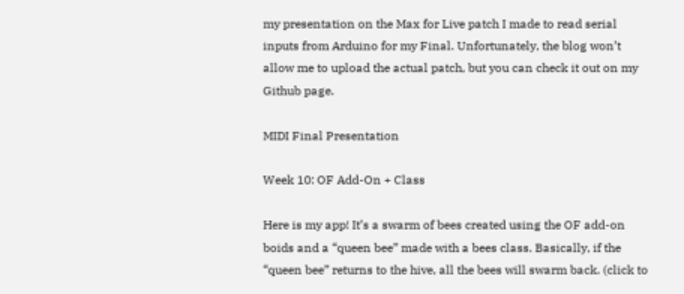my presentation on the Max for Live patch I made to read serial inputs from Arduino for my Final. Unfortunately, the blog won’t allow me to upload the actual patch, but you can check it out on my Github page.

MIDI Final Presentation

Week 10: OF Add-On + Class

Here is my app! It’s a swarm of bees created using the OF add-on boids and a “queen bee” made with a bees class. Basically, if the “queen bee” returns to the hive, all the bees will swarm back. (click to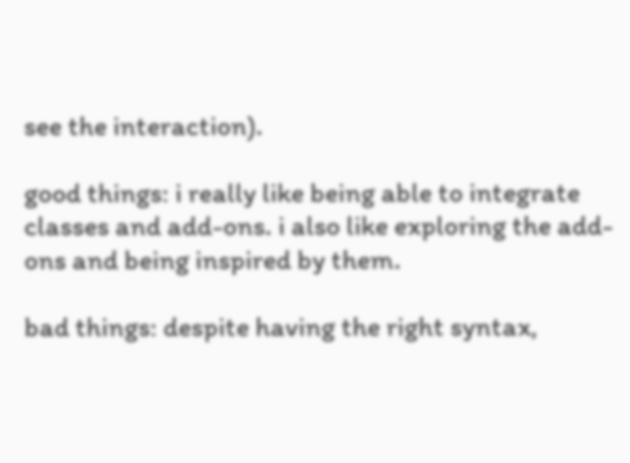see the interaction).

good things: i really like being able to integrate classes and add-ons. i also like exploring the add-ons and being inspired by them.

bad things: despite having the right syntax,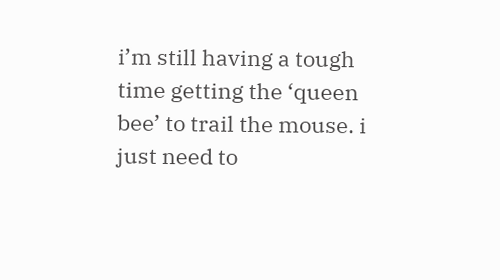i’m still having a tough time getting the ‘queen bee’ to trail the mouse. i just need to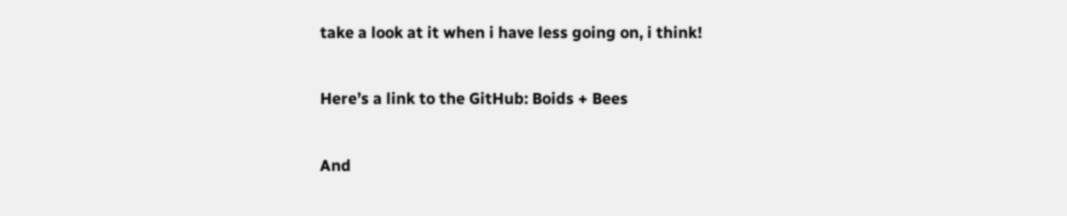take a look at it when i have less going on, i think!

Here’s a link to the GitHub: Boids + Bees

And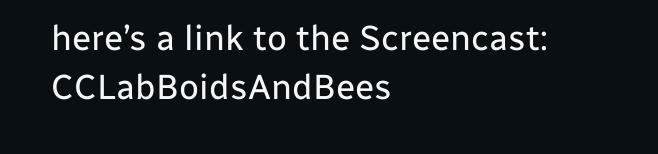here’s a link to the Screencast: CCLabBoidsAndBees